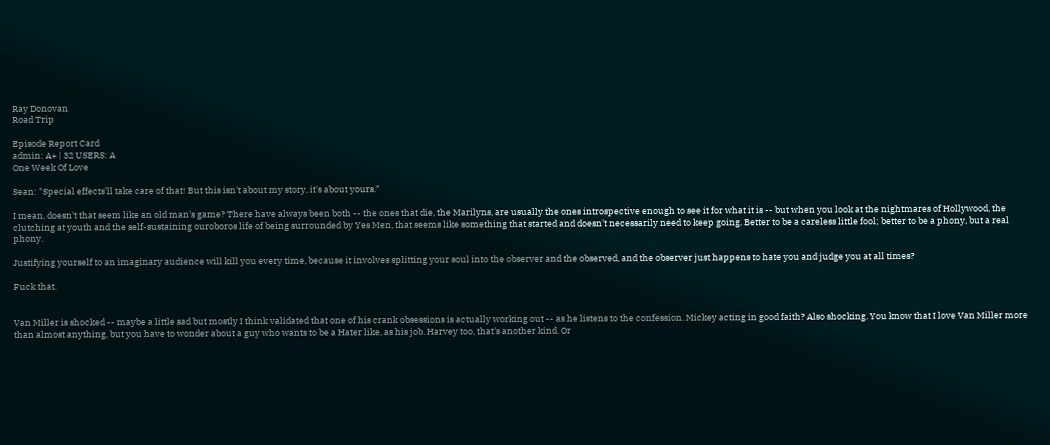Ray Donovan
Road Trip

Episode Report Card
admin: A+ | 32 USERS: A
One Week Of Love

Sean: "Special effects'll take care of that! But this isn't about my story, it's about yours."

I mean, doesn't that seem like an old man's game? There have always been both -- the ones that die, the Marilyns, are usually the ones introspective enough to see it for what it is -- but when you look at the nightmares of Hollywood, the clutching at youth and the self-sustaining ouroboros life of being surrounded by Yes Men, that seems like something that started and doesn't necessarily need to keep going. Better to be a careless little fool; better to be a phony, but a real phony.

Justifying yourself to an imaginary audience will kill you every time, because it involves splitting your soul into the observer and the observed, and the observer just happens to hate you and judge you at all times?

Fuck that.


Van Miller is shocked -- maybe a little sad but mostly I think validated that one of his crank obsessions is actually working out -- as he listens to the confession. Mickey acting in good faith? Also shocking. You know that I love Van Miller more than almost anything, but you have to wonder about a guy who wants to be a Hater like, as his job. Harvey too, that's another kind. Or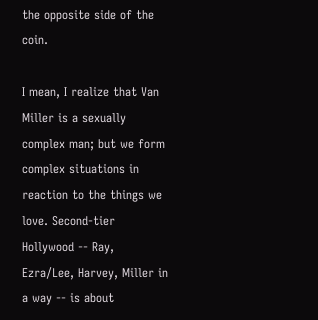the opposite side of the coin.

I mean, I realize that Van Miller is a sexually complex man; but we form complex situations in reaction to the things we love. Second-tier Hollywood -- Ray, Ezra/Lee, Harvey, Miller in a way -- is about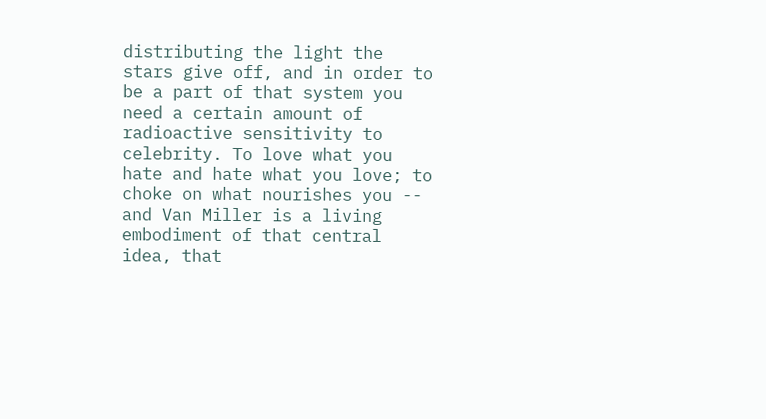distributing the light the stars give off, and in order to be a part of that system you need a certain amount of radioactive sensitivity to celebrity. To love what you hate and hate what you love; to choke on what nourishes you -- and Van Miller is a living embodiment of that central idea, that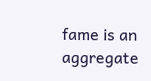fame is an aggregate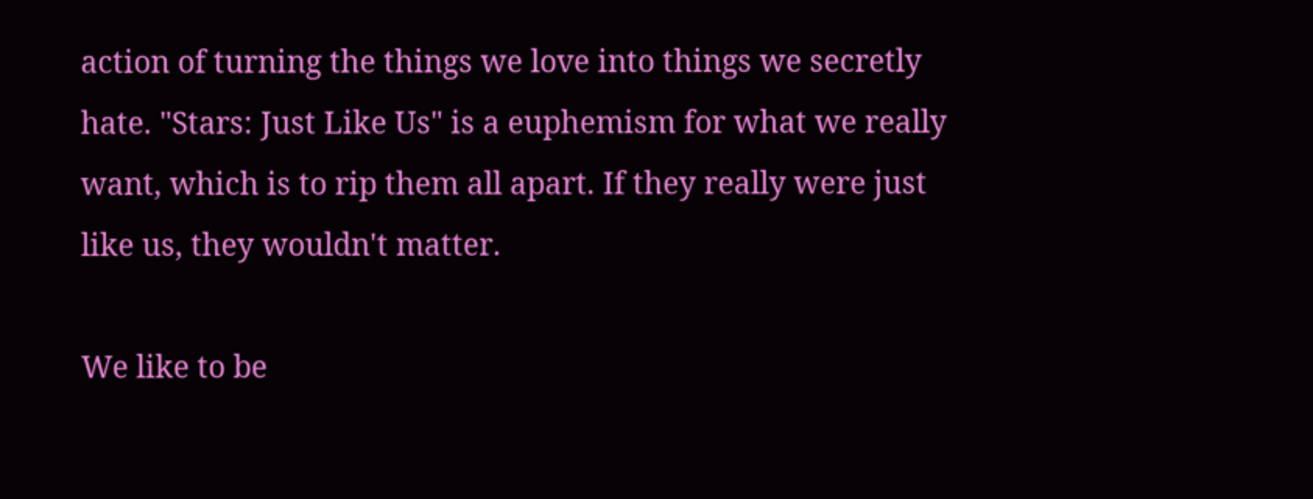action of turning the things we love into things we secretly hate. "Stars: Just Like Us" is a euphemism for what we really want, which is to rip them all apart. If they really were just like us, they wouldn't matter.

We like to be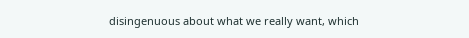disingenuous about what we really want, which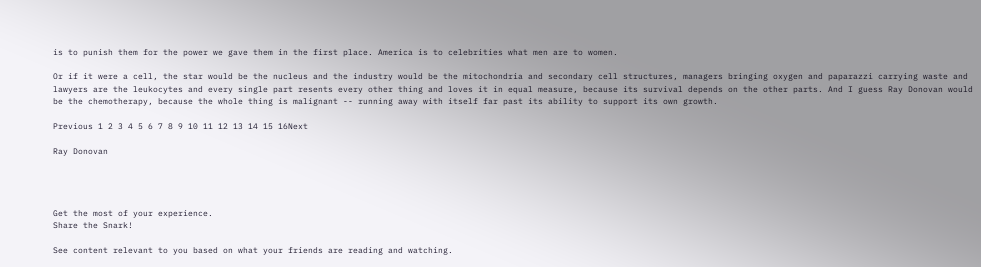is to punish them for the power we gave them in the first place. America is to celebrities what men are to women.

Or if it were a cell, the star would be the nucleus and the industry would be the mitochondria and secondary cell structures, managers bringing oxygen and paparazzi carrying waste and lawyers are the leukocytes and every single part resents every other thing and loves it in equal measure, because its survival depends on the other parts. And I guess Ray Donovan would be the chemotherapy, because the whole thing is malignant -- running away with itself far past its ability to support its own growth.

Previous 1 2 3 4 5 6 7 8 9 10 11 12 13 14 15 16Next

Ray Donovan




Get the most of your experience.
Share the Snark!

See content relevant to you based on what your friends are reading and watching.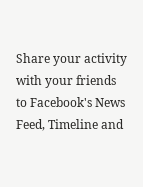Share your activity with your friends to Facebook's News Feed, Timeline and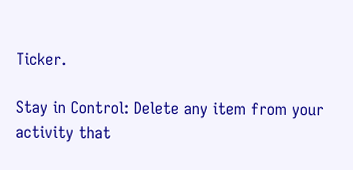Ticker.

Stay in Control: Delete any item from your activity that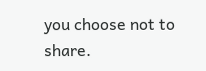you choose not to share.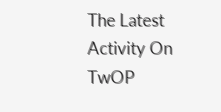The Latest Activity On TwOP